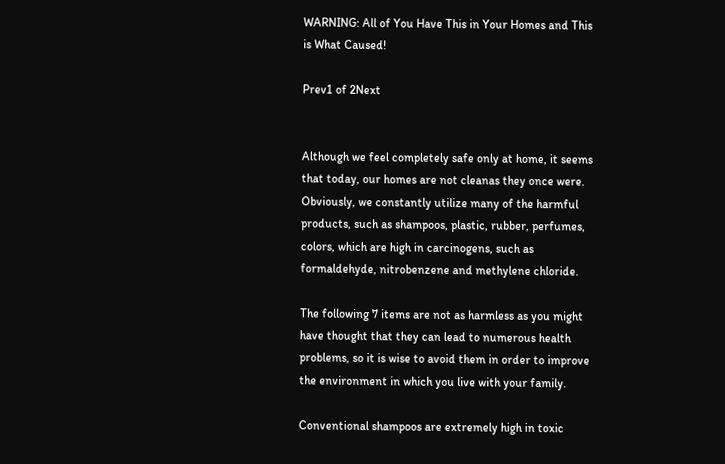WARNING: All of You Have This in Your Homes and This is What Caused!

Prev1 of 2Next


Although we feel completely safe only at home, it seems that today, our homes are not cleanas they once were. Obviously, we constantly utilize many of the harmful products, such as shampoos, plastic, rubber, perfumes, colors, which are high in carcinogens, such as formaldehyde, nitrobenzene and methylene chloride.

The following 7 items are not as harmless as you might have thought that they can lead to numerous health problems, so it is wise to avoid them in order to improve the environment in which you live with your family.

Conventional shampoos are extremely high in toxic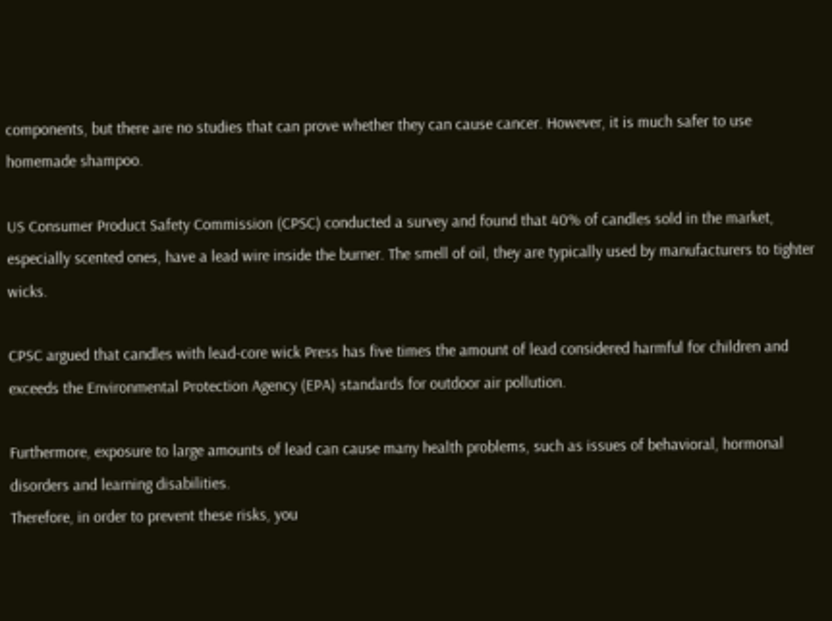components, but there are no studies that can prove whether they can cause cancer. However, it is much safer to use homemade shampoo.

US Consumer Product Safety Commission (CPSC) conducted a survey and found that 40% of candles sold in the market, especially scented ones, have a lead wire inside the burner. The smell of oil, they are typically used by manufacturers to tighter wicks.

CPSC argued that candles with lead-core wick Press has five times the amount of lead considered harmful for children and exceeds the Environmental Protection Agency (EPA) standards for outdoor air pollution.

Furthermore, exposure to large amounts of lead can cause many health problems, such as issues of behavioral, hormonal disorders and learning disabilities.
Therefore, in order to prevent these risks, you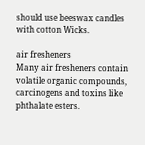should use beeswax candles with cotton Wicks.

air fresheners
Many air fresheners contain volatile organic compounds, carcinogens and toxins like phthalate esters.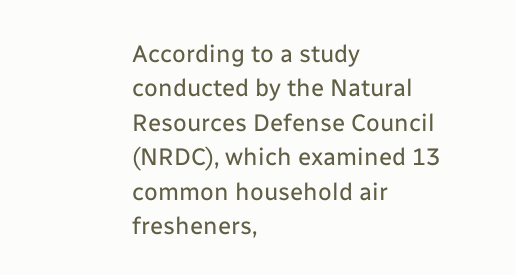According to a study conducted by the Natural Resources Defense Council (NRDC), which examined 13 common household air fresheners,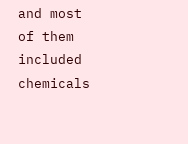and most of them included chemicals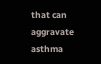that can aggravate asthma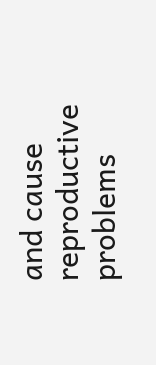and cause reproductive problems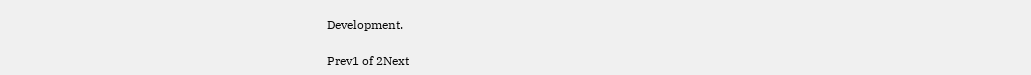Development.

Prev1 of 2Next